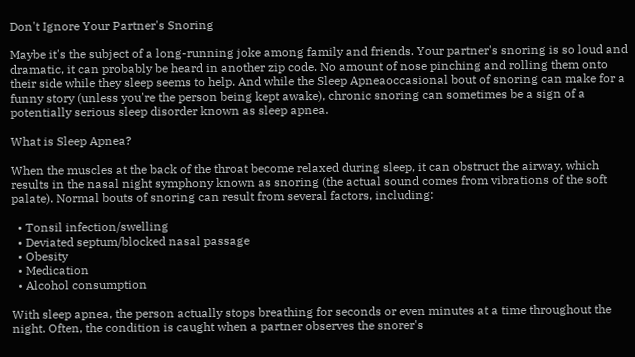Don't Ignore Your Partner's Snoring

Maybe it's the subject of a long-running joke among family and friends. Your partner's snoring is so loud and dramatic, it can probably be heard in another zip code. No amount of nose pinching and rolling them onto their side while they sleep seems to help. And while the Sleep Apneaoccasional bout of snoring can make for a funny story (unless you're the person being kept awake), chronic snoring can sometimes be a sign of a potentially serious sleep disorder known as sleep apnea.

What is Sleep Apnea?

When the muscles at the back of the throat become relaxed during sleep, it can obstruct the airway, which results in the nasal night symphony known as snoring (the actual sound comes from vibrations of the soft palate). Normal bouts of snoring can result from several factors, including:

  • Tonsil infection/swelling
  • Deviated septum/blocked nasal passage
  • Obesity
  • Medication
  • Alcohol consumption

With sleep apnea, the person actually stops breathing for seconds or even minutes at a time throughout the night. Often, the condition is caught when a partner observes the snorer's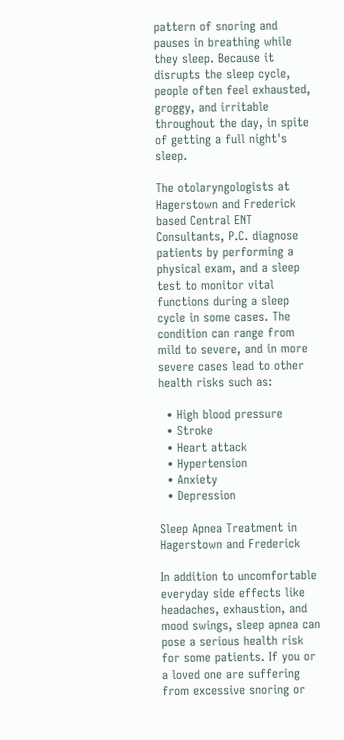pattern of snoring and pauses in breathing while they sleep. Because it disrupts the sleep cycle, people often feel exhausted, groggy, and irritable throughout the day, in spite of getting a full night's sleep.

The otolaryngologists at Hagerstown and Frederick based Central ENT Consultants, P.C. diagnose patients by performing a physical exam, and a sleep test to monitor vital functions during a sleep cycle in some cases. The condition can range from mild to severe, and in more severe cases lead to other health risks such as:

  • High blood pressure
  • Stroke
  • Heart attack
  • Hypertension
  • Anxiety
  • Depression

Sleep Apnea Treatment in Hagerstown and Frederick

In addition to uncomfortable everyday side effects like headaches, exhaustion, and mood swings, sleep apnea can pose a serious health risk for some patients. If you or a loved one are suffering from excessive snoring or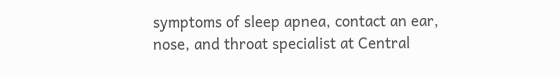symptoms of sleep apnea, contact an ear, nose, and throat specialist at Central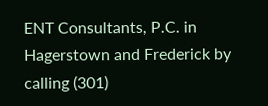ENT Consultants, P.C. in Hagerstown and Frederick by calling (301)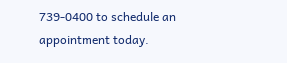739-0400 to schedule an appointment today.